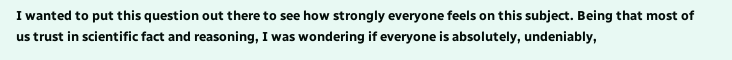I wanted to put this question out there to see how strongly everyone feels on this subject. Being that most of us trust in scientific fact and reasoning, I was wondering if everyone is absolutely, undeniably,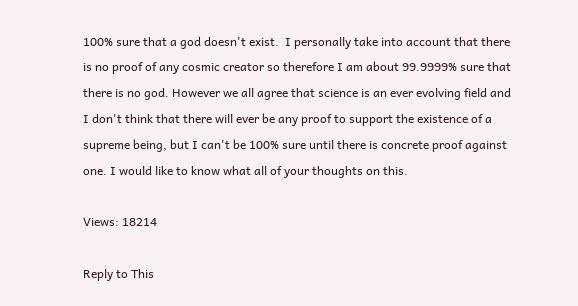100% sure that a god doesn't exist.  I personally take into account that there is no proof of any cosmic creator so therefore I am about 99.9999% sure that there is no god. However we all agree that science is an ever evolving field and I don't think that there will ever be any proof to support the existence of a supreme being, but I can't be 100% sure until there is concrete proof against one. I would like to know what all of your thoughts on this.

Views: 18214

Reply to This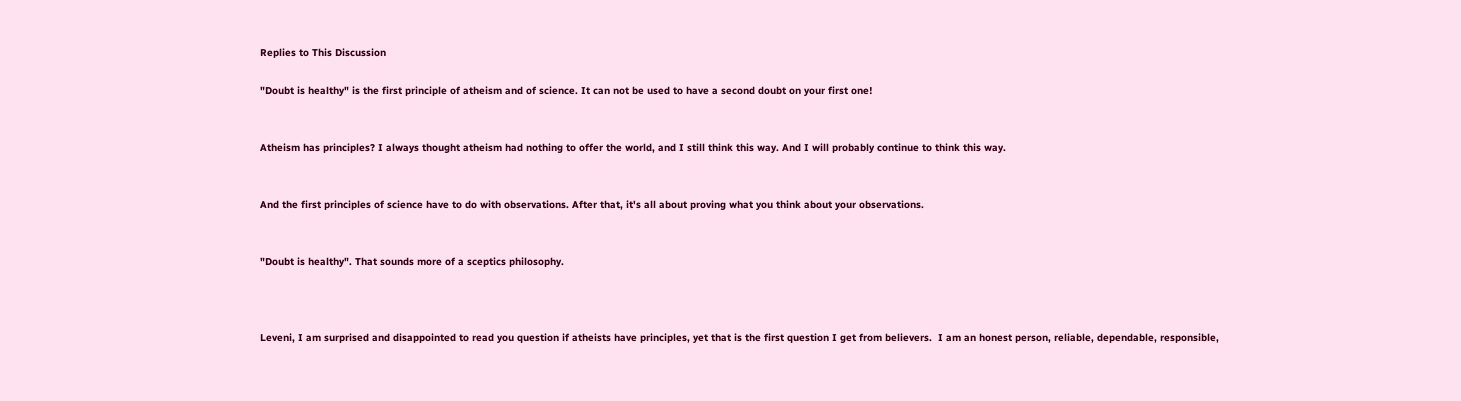Replies to This Discussion

"Doubt is healthy" is the first principle of atheism and of science. It can not be used to have a second doubt on your first one!


Atheism has principles? I always thought atheism had nothing to offer the world, and I still think this way. And I will probably continue to think this way.


And the first principles of science have to do with observations. After that, it's all about proving what you think about your observations.


"Doubt is healthy". That sounds more of a sceptics philosophy.



Leveni, I am surprised and disappointed to read you question if atheists have principles, yet that is the first question I get from believers.  I am an honest person, reliable, dependable, responsible,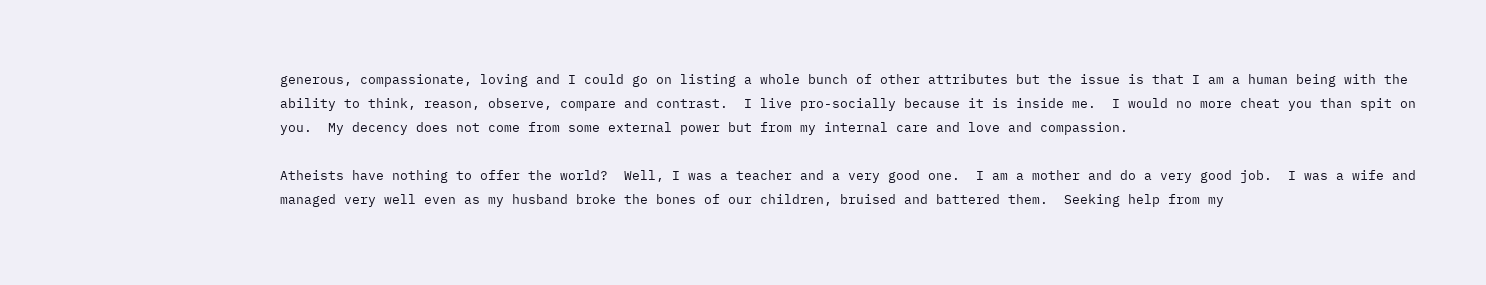generous, compassionate, loving and I could go on listing a whole bunch of other attributes but the issue is that I am a human being with the ability to think, reason, observe, compare and contrast.  I live pro-socially because it is inside me.  I would no more cheat you than spit on you.  My decency does not come from some external power but from my internal care and love and compassion.

Atheists have nothing to offer the world?  Well, I was a teacher and a very good one.  I am a mother and do a very good job.  I was a wife and managed very well even as my husband broke the bones of our children, bruised and battered them.  Seeking help from my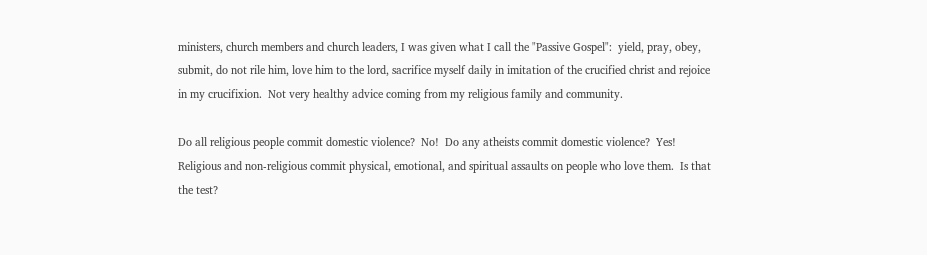ministers, church members and church leaders, I was given what I call the "Passive Gospel":  yield, pray, obey, submit, do not rile him, love him to the lord, sacrifice myself daily in imitation of the crucified christ and rejoice in my crucifixion.  Not very healthy advice coming from my religious family and community.

Do all religious people commit domestic violence?  No!  Do any atheists commit domestic violence?  Yes!  Religious and non-religious commit physical, emotional, and spiritual assaults on people who love them.  Is that the test?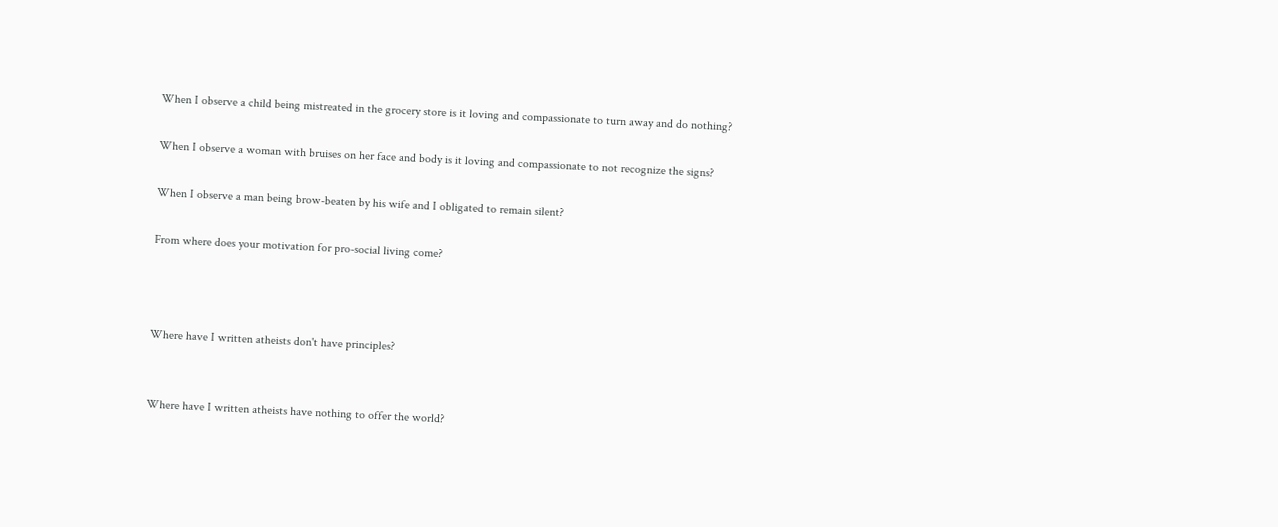When I observe a child being mistreated in the grocery store is it loving and compassionate to turn away and do nothing?

When I observe a woman with bruises on her face and body is it loving and compassionate to not recognize the signs?

When I observe a man being brow-beaten by his wife and I obligated to remain silent?

From where does your motivation for pro-social living come?



Where have I written atheists don't have principles?


Where have I written atheists have nothing to offer the world?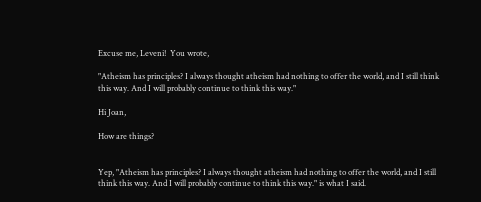Excuse me, Leveni!  You wrote,

"Atheism has principles? I always thought atheism had nothing to offer the world, and I still think this way. And I will probably continue to think this way."

Hi Joan,

How are things?


Yep, "Atheism has principles? I always thought atheism had nothing to offer the world, and I still think this way. And I will probably continue to think this way." is what I said.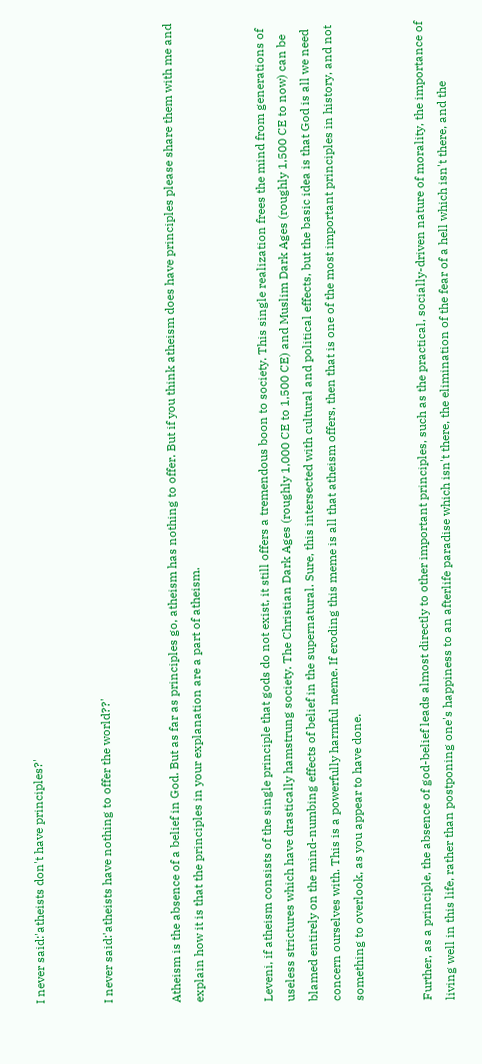I never said:'atheists don't have principles?'


I never said:'atheists have nothing to offer the world??'


Atheism is the absence of a belief in God. But as far as principles go, atheism has nothing to offer. But if you think atheism does have principles please share them with me and explain how it is that the principles in your explanation are a part of atheism.


Leveni, if atheism consists of the single principle that gods do not exist, it still offers a tremendous boon to society. This single realization frees the mind from generations of useless strictures which have drastically hamstrung society. The Christian Dark Ages (roughly 1,000 CE to 1,500 CE) and Muslim Dark Ages (roughly 1,500 CE to now) can be blamed entirely on the mind-numbing effects of belief in the supernatural. Sure, this intersected with cultural and political effects, but the basic idea is that God is all we need concern ourselves with. This is a powerfully harmful meme. If eroding this meme is all that atheism offers, then that is one of the most important principles in history, and not something to overlook, as you appear to have done.


Further, as a principle, the absence of god-belief leads almost directly to other important principles, such as the practical, socially-driven nature of morality, the importance of living well in this life, rather than postponing one's happiness to an afterlife paradise which isn't there, the elimination of the fear of a hell which isn't there, and the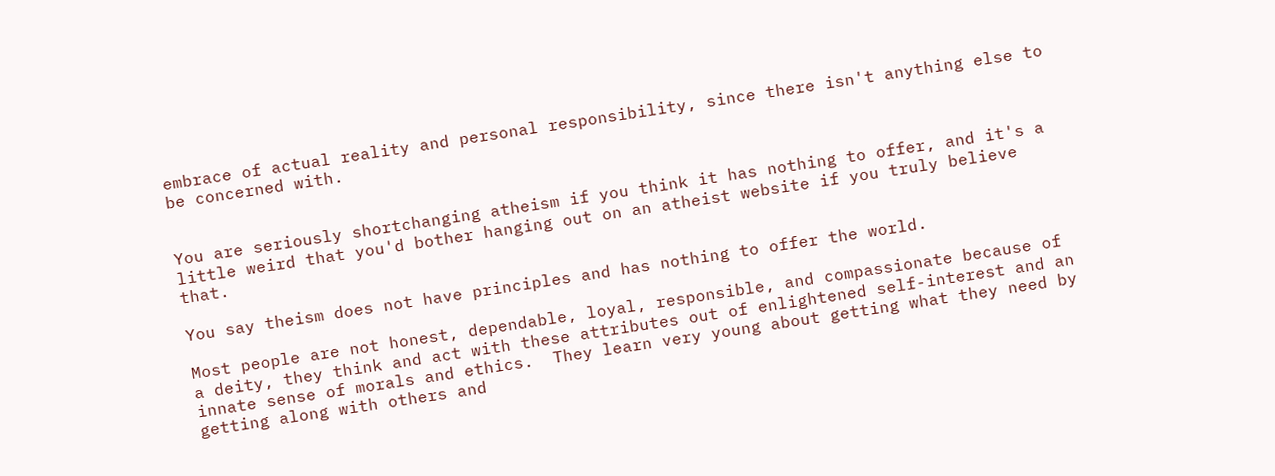embrace of actual reality and personal responsibility, since there isn't anything else to be concerned with.


You are seriously shortchanging atheism if you think it has nothing to offer, and it's a little weird that you'd bother hanging out on an atheist website if you truly believe that.

You say theism does not have principles and has nothing to offer the world.

Most people are not honest, dependable, loyal, responsible, and compassionate because of a deity, they think and act with these attributes out of enlightened self-interest and an innate sense of morals and ethics.  They learn very young about getting what they need by getting along with others and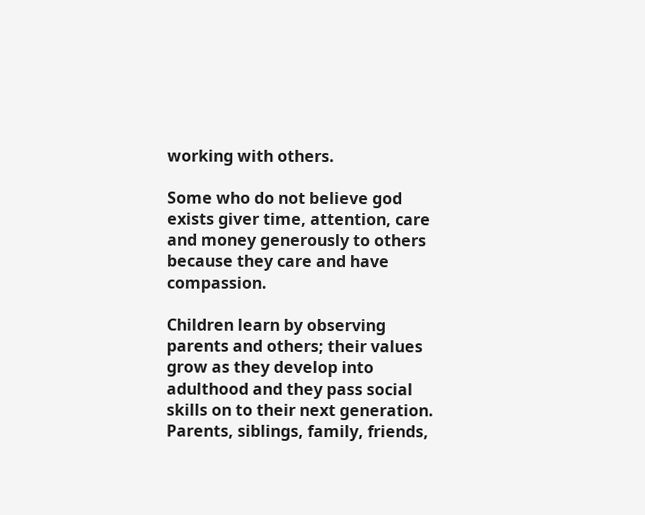working with others.

Some who do not believe god exists giver time, attention, care and money generously to others because they care and have compassion.

Children learn by observing parents and others; their values grow as they develop into adulthood and they pass social skills on to their next generation.  Parents, siblings, family, friends,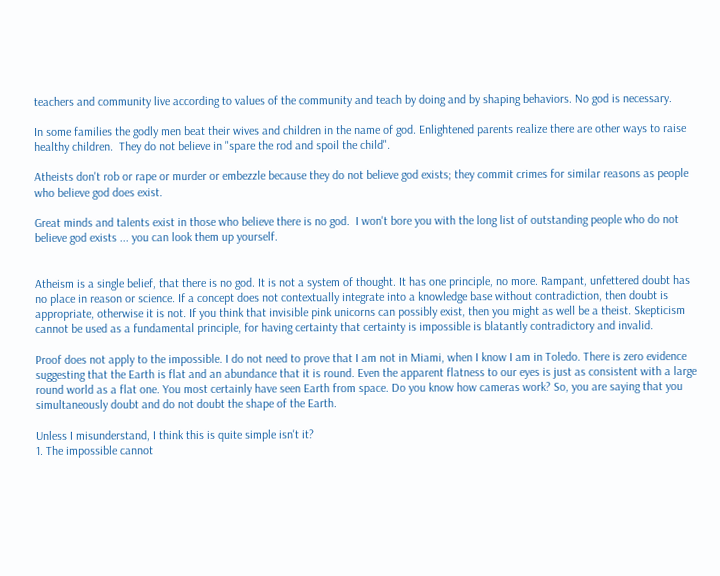teachers and community live according to values of the community and teach by doing and by shaping behaviors. No god is necessary.

In some families the godly men beat their wives and children in the name of god. Enlightened parents realize there are other ways to raise healthy children.  They do not believe in "spare the rod and spoil the child".

Atheists don't rob or rape or murder or embezzle because they do not believe god exists; they commit crimes for similar reasons as people who believe god does exist.

Great minds and talents exist in those who believe there is no god.  I won't bore you with the long list of outstanding people who do not believe god exists ... you can look them up yourself.


Atheism is a single belief, that there is no god. It is not a system of thought. It has one principle, no more. Rampant, unfettered doubt has no place in reason or science. If a concept does not contextually integrate into a knowledge base without contradiction, then doubt is appropriate, otherwise it is not. If you think that invisible pink unicorns can possibly exist, then you might as well be a theist. Skepticism cannot be used as a fundamental principle, for having certainty that certainty is impossible is blatantly contradictory and invalid.

Proof does not apply to the impossible. I do not need to prove that I am not in Miami, when I know I am in Toledo. There is zero evidence suggesting that the Earth is flat and an abundance that it is round. Even the apparent flatness to our eyes is just as consistent with a large round world as a flat one. You most certainly have seen Earth from space. Do you know how cameras work? So, you are saying that you simultaneously doubt and do not doubt the shape of the Earth.

Unless I misunderstand, I think this is quite simple isn't it?
1. The impossible cannot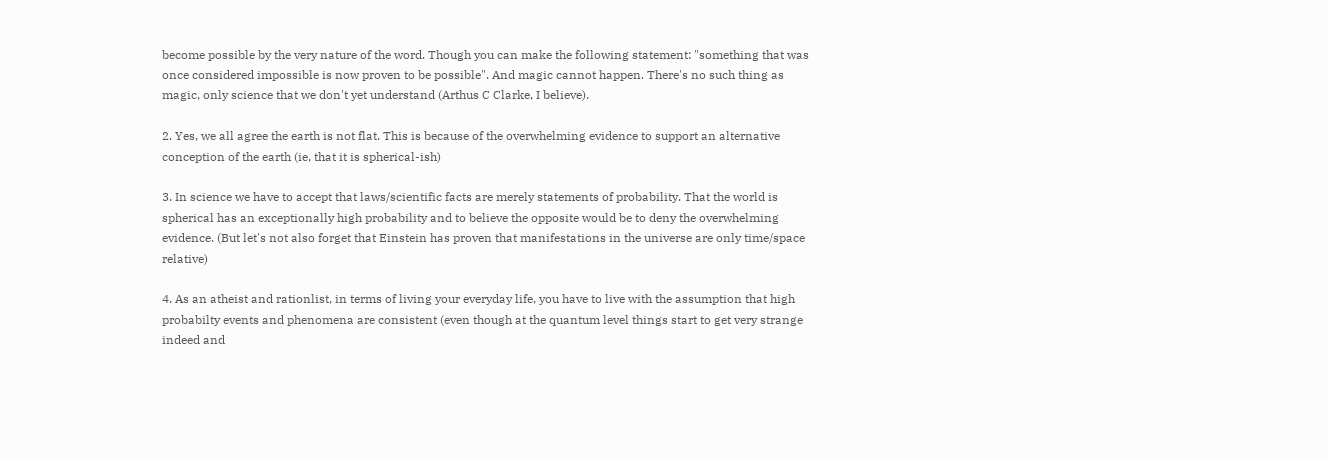become possible by the very nature of the word. Though you can make the following statement: "something that was once considered impossible is now proven to be possible". And magic cannot happen. There's no such thing as magic, only science that we don't yet understand (Arthus C Clarke, I believe).

2. Yes, we all agree the earth is not flat. This is because of the overwhelming evidence to support an alternative conception of the earth (ie, that it is spherical-ish)

3. In science we have to accept that laws/scientific facts are merely statements of probability. That the world is spherical has an exceptionally high probability and to believe the opposite would be to deny the overwhelming evidence. (But let's not also forget that Einstein has proven that manifestations in the universe are only time/space relative)

4. As an atheist and rationlist, in terms of living your everyday life, you have to live with the assumption that high probabilty events and phenomena are consistent (even though at the quantum level things start to get very strange indeed and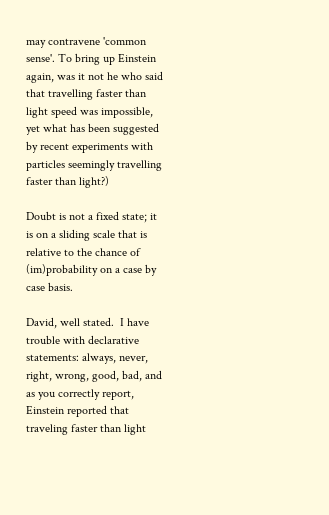may contravene 'common sense'. To bring up Einstein again, was it not he who said that travelling faster than light speed was impossible, yet what has been suggested by recent experiments with particles seemingly travelling faster than light?)

Doubt is not a fixed state; it is on a sliding scale that is relative to the chance of (im)probability on a case by case basis.

David, well stated.  I have trouble with declarative statements: always, never, right, wrong, good, bad, and as you correctly report, Einstein reported that traveling faster than light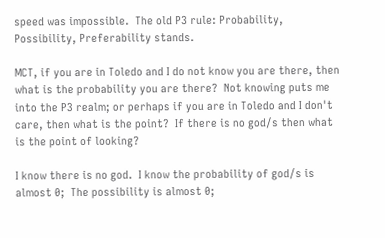speed was impossible.  The old P3 rule: Probability, Possibility, Preferability stands.

MCT, if you are in Toledo and I do not know you are there, then what is the probability you are there?  Not knowing puts me into the P3 realm; or perhaps if you are in Toledo and I don't care, then what is the point?  If there is no god/s then what is the point of looking?

I know there is no god.  I know the probability of god/s is almost 0;  The possibility is almost 0;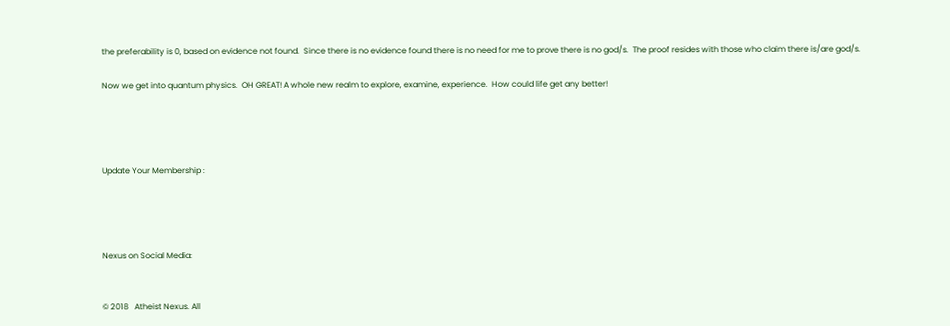the preferability is 0, based on evidence not found.  Since there is no evidence found there is no need for me to prove there is no god/s.  The proof resides with those who claim there is/are god/s.

Now we get into quantum physics.  OH GREAT! A whole new realm to explore, examine, experience.  How could life get any better!




Update Your Membership :




Nexus on Social Media:


© 2018   Atheist Nexus. All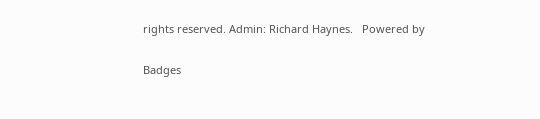rights reserved. Admin: Richard Haynes.   Powered by

Badges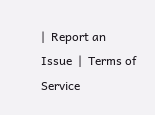|  Report an Issue  |  Terms of Service